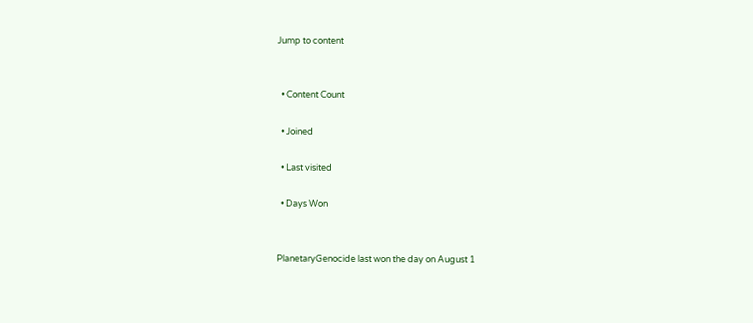Jump to content


  • Content Count

  • Joined

  • Last visited

  • Days Won


PlanetaryGenocide last won the day on August 1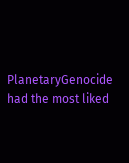PlanetaryGenocide had the most liked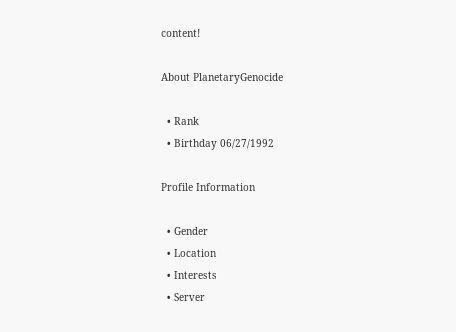content!

About PlanetaryGenocide

  • Rank
  • Birthday 06/27/1992

Profile Information

  • Gender
  • Location
  • Interests
  • Server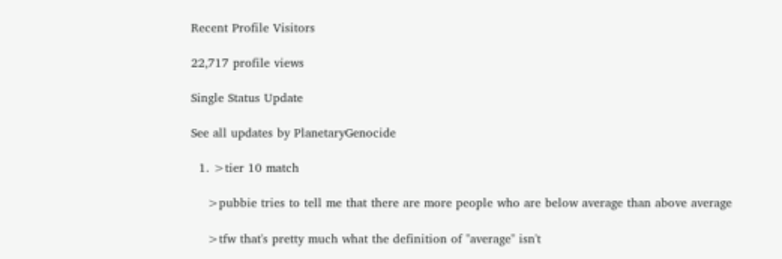Recent Profile Visitors

22,717 profile views

Single Status Update

See all updates by PlanetaryGenocide

  1. >tier 10 match

    >pubbie tries to tell me that there are more people who are below average than above average

    >tfw that's pretty much what the definition of "average" isn't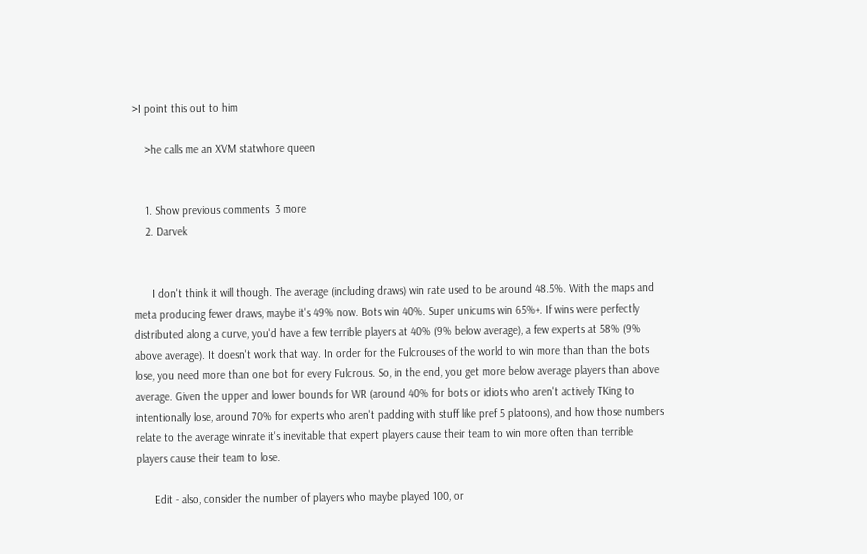>I point this out to him

    >he calls me an XVM statwhore queen


    1. Show previous comments  3 more
    2. Darvek


      I don't think it will though. The average (including draws) win rate used to be around 48.5%. With the maps and meta producing fewer draws, maybe it's 49% now. Bots win 40%. Super unicums win 65%+. If wins were perfectly distributed along a curve, you'd have a few terrible players at 40% (9% below average), a few experts at 58% (9% above average). It doesn't work that way. In order for the Fulcrouses of the world to win more than than the bots lose, you need more than one bot for every Fulcrous. So, in the end, you get more below average players than above average. Given the upper and lower bounds for WR (around 40% for bots or idiots who aren't actively TKing to intentionally lose, around 70% for experts who aren't padding with stuff like pref 5 platoons), and how those numbers relate to the average winrate it's inevitable that expert players cause their team to win more often than terrible players cause their team to lose.

      Edit - also, consider the number of players who maybe played 100, or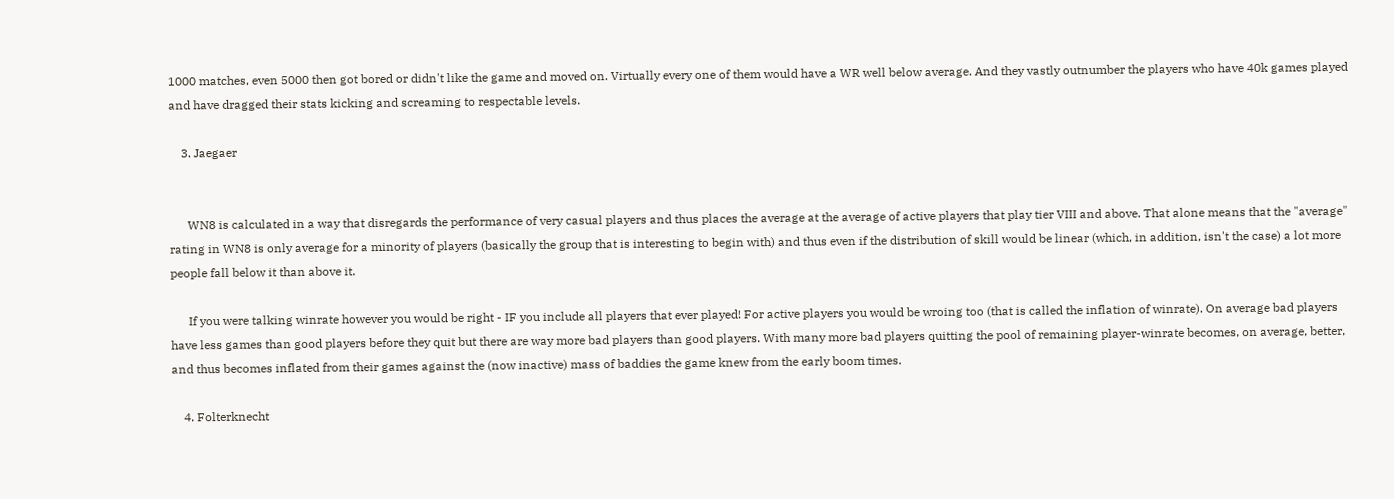1000 matches, even 5000 then got bored or didn't like the game and moved on. Virtually every one of them would have a WR well below average. And they vastly outnumber the players who have 40k games played and have dragged their stats kicking and screaming to respectable levels.

    3. Jaegaer


      WN8 is calculated in a way that disregards the performance of very casual players and thus places the average at the average of active players that play tier VIII and above. That alone means that the "average" rating in WN8 is only average for a minority of players (basically the group that is interesting to begin with) and thus even if the distribution of skill would be linear (which, in addition, isn't the case) a lot more people fall below it than above it.

      If you were talking winrate however you would be right - IF you include all players that ever played! For active players you would be wroing too (that is called the inflation of winrate). On average bad players have less games than good players before they quit but there are way more bad players than good players. With many more bad players quitting the pool of remaining player-winrate becomes, on average, better, and thus becomes inflated from their games against the (now inactive) mass of baddies the game knew from the early boom times.

    4. Folterknecht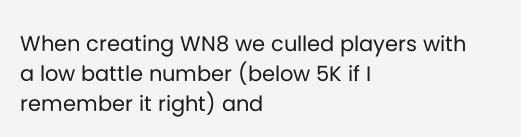When creating WN8 we culled players with a low battle number (below 5K if I remember it right) and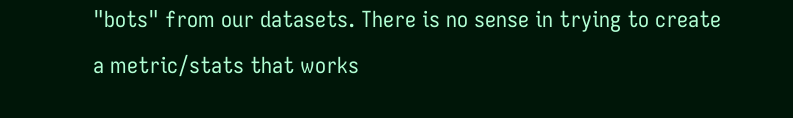"bots" from our datasets. There is no sense in trying to create a metric/stats that works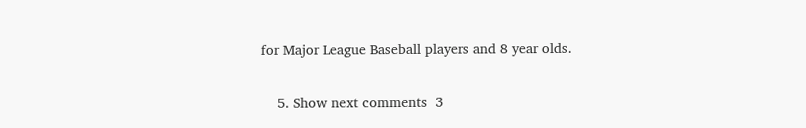for Major League Baseball players and 8 year olds.

    5. Show next comments  3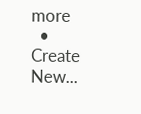more
  • Create New...